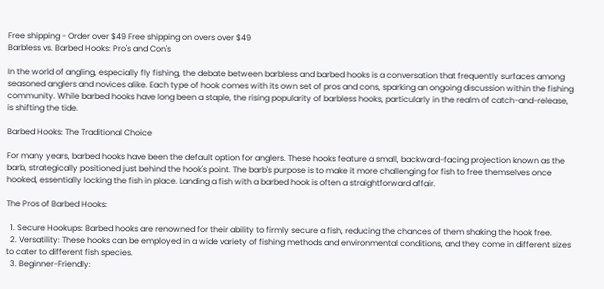Free shipping - Order over $49 Free shipping on overs over $49
Barbless vs. Barbed Hooks: Pro's and Con's

In the world of angling, especially fly fishing, the debate between barbless and barbed hooks is a conversation that frequently surfaces among seasoned anglers and novices alike. Each type of hook comes with its own set of pros and cons, sparking an ongoing discussion within the fishing community. While barbed hooks have long been a staple, the rising popularity of barbless hooks, particularly in the realm of catch-and-release, is shifting the tide.

Barbed Hooks: The Traditional Choice

For many years, barbed hooks have been the default option for anglers. These hooks feature a small, backward-facing projection known as the barb, strategically positioned just behind the hook's point. The barb's purpose is to make it more challenging for fish to free themselves once hooked, essentially locking the fish in place. Landing a fish with a barbed hook is often a straightforward affair.

The Pros of Barbed Hooks:

  1. Secure Hookups: Barbed hooks are renowned for their ability to firmly secure a fish, reducing the chances of them shaking the hook free.
  2. Versatility: These hooks can be employed in a wide variety of fishing methods and environmental conditions, and they come in different sizes to cater to different fish species.
  3. Beginner-Friendly: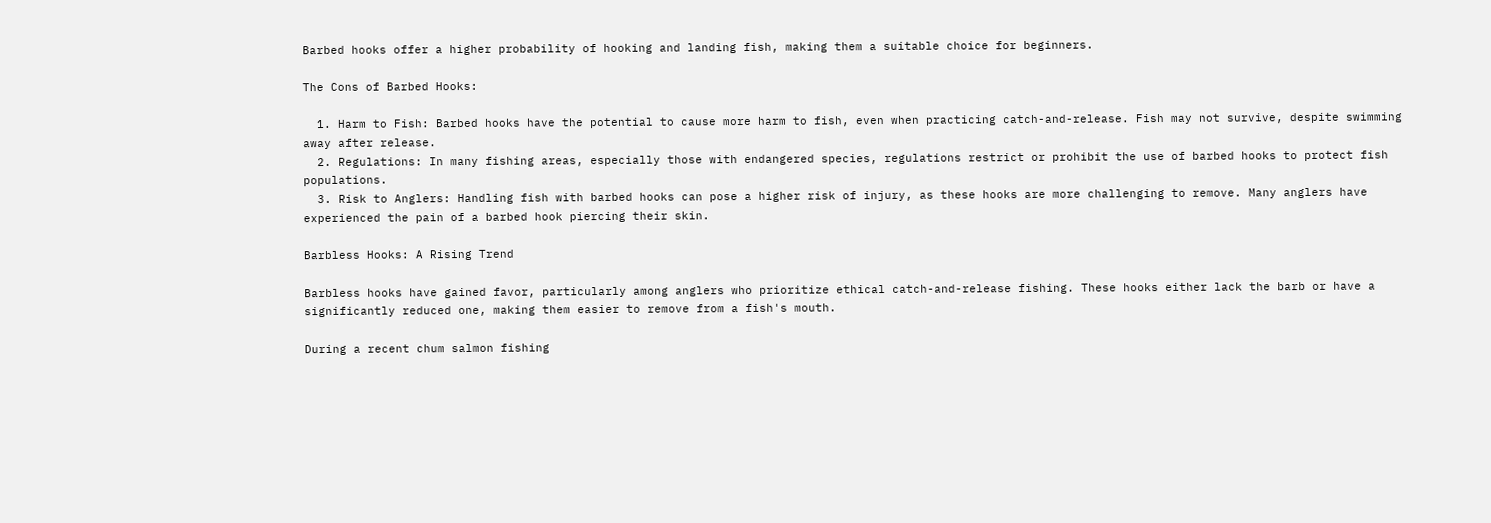Barbed hooks offer a higher probability of hooking and landing fish, making them a suitable choice for beginners.

The Cons of Barbed Hooks:

  1. Harm to Fish: Barbed hooks have the potential to cause more harm to fish, even when practicing catch-and-release. Fish may not survive, despite swimming away after release.
  2. Regulations: In many fishing areas, especially those with endangered species, regulations restrict or prohibit the use of barbed hooks to protect fish populations.
  3. Risk to Anglers: Handling fish with barbed hooks can pose a higher risk of injury, as these hooks are more challenging to remove. Many anglers have experienced the pain of a barbed hook piercing their skin.

Barbless Hooks: A Rising Trend

Barbless hooks have gained favor, particularly among anglers who prioritize ethical catch-and-release fishing. These hooks either lack the barb or have a significantly reduced one, making them easier to remove from a fish's mouth.

During a recent chum salmon fishing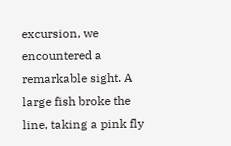excursion, we encountered a remarkable sight. A large fish broke the line, taking a pink fly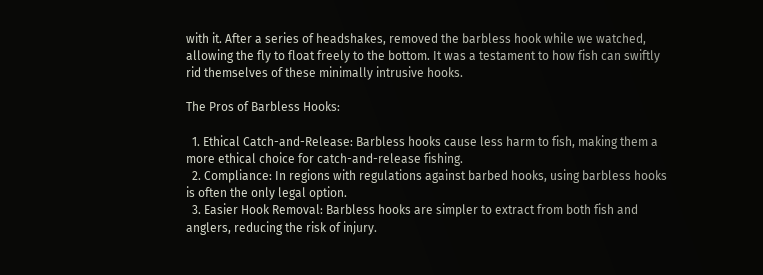with it. After a series of headshakes, removed the barbless hook while we watched, allowing the fly to float freely to the bottom. It was a testament to how fish can swiftly rid themselves of these minimally intrusive hooks.

The Pros of Barbless Hooks:

  1. Ethical Catch-and-Release: Barbless hooks cause less harm to fish, making them a more ethical choice for catch-and-release fishing.
  2. Compliance: In regions with regulations against barbed hooks, using barbless hooks is often the only legal option.
  3. Easier Hook Removal: Barbless hooks are simpler to extract from both fish and anglers, reducing the risk of injury.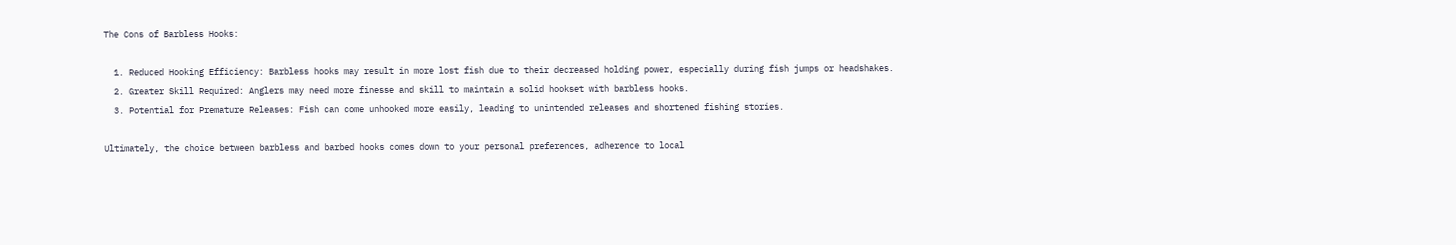The Cons of Barbless Hooks:

  1. Reduced Hooking Efficiency: Barbless hooks may result in more lost fish due to their decreased holding power, especially during fish jumps or headshakes.
  2. Greater Skill Required: Anglers may need more finesse and skill to maintain a solid hookset with barbless hooks.
  3. Potential for Premature Releases: Fish can come unhooked more easily, leading to unintended releases and shortened fishing stories.

Ultimately, the choice between barbless and barbed hooks comes down to your personal preferences, adherence to local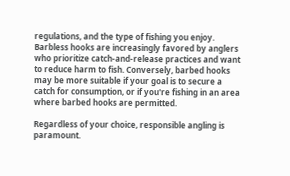regulations, and the type of fishing you enjoy. Barbless hooks are increasingly favored by anglers who prioritize catch-and-release practices and want to reduce harm to fish. Conversely, barbed hooks may be more suitable if your goal is to secure a catch for consumption, or if you're fishing in an area where barbed hooks are permitted.

Regardless of your choice, responsible angling is paramount.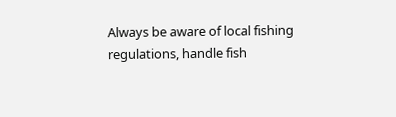Always be aware of local fishing regulations, handle fish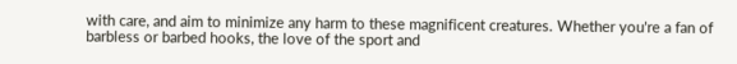with care, and aim to minimize any harm to these magnificent creatures. Whether you're a fan of barbless or barbed hooks, the love of the sport and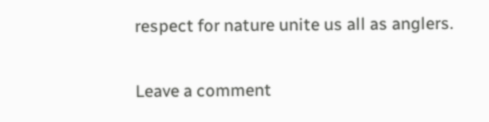respect for nature unite us all as anglers.

Leave a comment